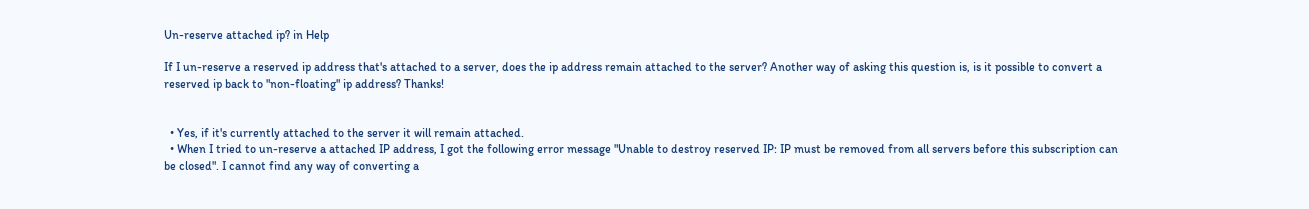Un-reserve attached ip? in Help

If I un-reserve a reserved ip address that's attached to a server, does the ip address remain attached to the server? Another way of asking this question is, is it possible to convert a reserved ip back to "non-floating" ip address? Thanks!


  • Yes, if it's currently attached to the server it will remain attached.
  • When I tried to un-reserve a attached IP address, I got the following error message "Unable to destroy reserved IP: IP must be removed from all servers before this subscription can be closed". I cannot find any way of converting a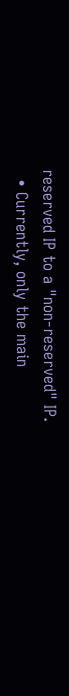reserved IP to a "non-reserved" IP.
  • Currently, only the main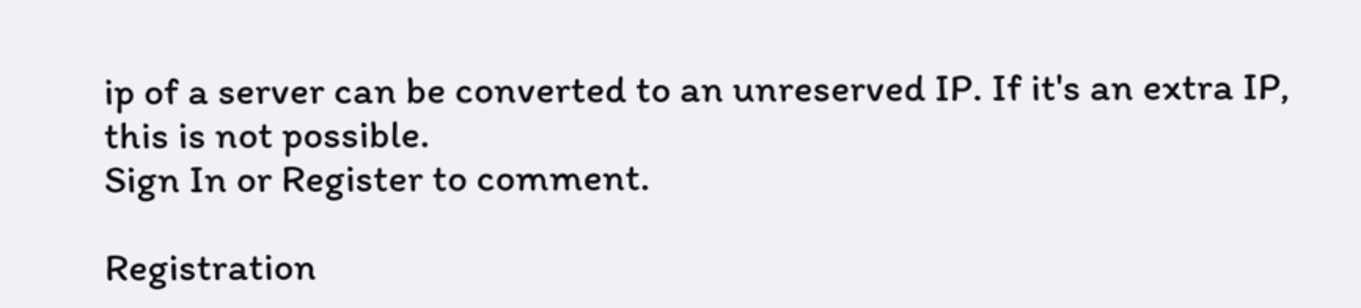ip of a server can be converted to an unreserved IP. If it's an extra IP, this is not possible.
Sign In or Register to comment.

Registration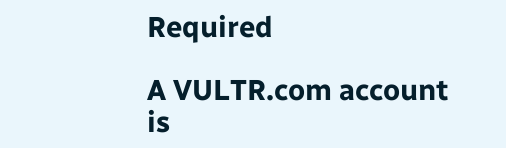Required

A VULTR.com account is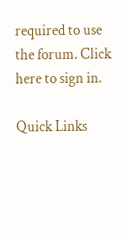required to use the forum. Click here to sign in.

Quick Links